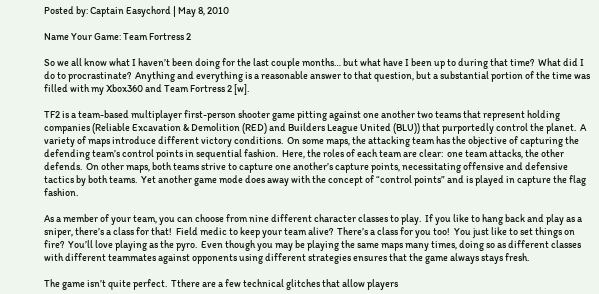Posted by: Captain Easychord | May 8, 2010

Name Your Game: Team Fortress 2

So we all know what I haven’t been doing for the last couple months… but what have I been up to during that time?  What did I do to procrastinate?  Anything and everything is a reasonable answer to that question, but a substantial portion of the time was filled with my Xbox360 and Team Fortress 2 [w].

TF2 is a team-based multiplayer first-person shooter game pitting against one another two teams that represent holding companies (Reliable Excavation & Demolition (RED) and Builders League United (BLU)) that purportedly control the planet.  A variety of maps introduce different victory conditions.  On some maps, the attacking team has the objective of capturing the defending team’s control points in sequential fashion.  Here, the roles of each team are clear:  one team attacks, the other defends.  On other maps, both teams strive to capture one another’s capture points, necessitating offensive and defensive tactics by both teams.  Yet another game mode does away with the concept of “control points” and is played in capture the flag fashion.

As a member of your team, you can choose from nine different character classes to play.  If you like to hang back and play as a sniper, there’s a class for that!  Field medic to keep your team alive?  There’s a class for you too!  You just like to set things on fire?  You’ll love playing as the pyro.  Even though you may be playing the same maps many times, doing so as different classes with different teammates against opponents using different strategies ensures that the game always stays fresh.

The game isn’t quite perfect.  Tthere are a few technical glitches that allow players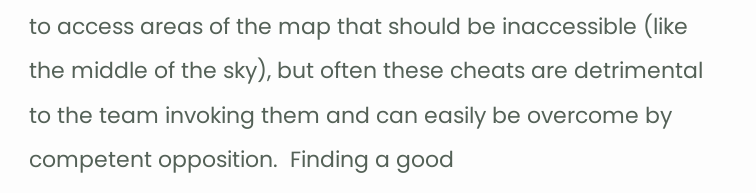to access areas of the map that should be inaccessible (like the middle of the sky), but often these cheats are detrimental to the team invoking them and can easily be overcome by competent opposition.  Finding a good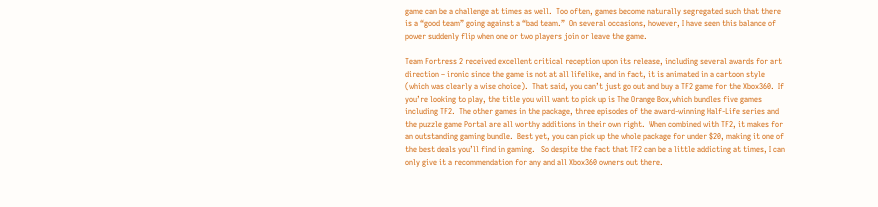game can be a challenge at times as well.  Too often, games become naturally segregated such that there is a “good team” going against a “bad team.”  On several occasions, however, I have seen this balance of power suddenly flip when one or two players join or leave the game.

Team Fortress 2 received excellent critical reception upon its release, including several awards for art direction – ironic since the game is not at all lifelike, and in fact, it is animated in a cartoon style (which was clearly a wise choice).  That said, you can’t just go out and buy a TF2 game for the Xbox360.  If you’re looking to play, the title you will want to pick up is The Orange Box,which bundles five games including TF2.  The other games in the package, three episodes of the award-winning Half-Life series and the puzzle game Portal are all worthy additions in their own right.  When combined with TF2, it makes for an outstanding gaming bundle.  Best yet, you can pick up the whole package for under $20, making it one of the best deals you’ll find in gaming.   So despite the fact that TF2 can be a little addicting at times, I can only give it a recommendation for any and all Xbox360 owners out there.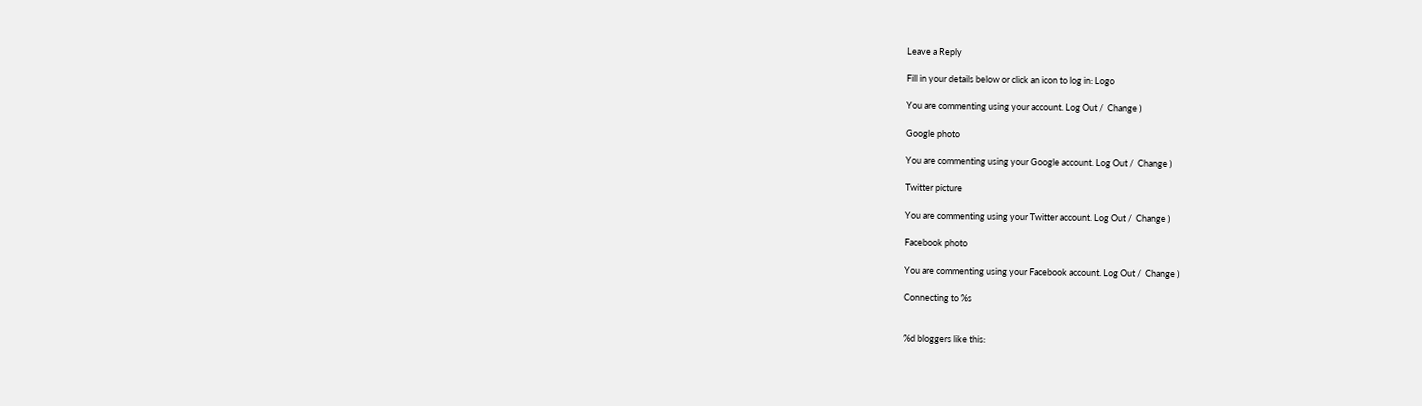Leave a Reply

Fill in your details below or click an icon to log in: Logo

You are commenting using your account. Log Out /  Change )

Google photo

You are commenting using your Google account. Log Out /  Change )

Twitter picture

You are commenting using your Twitter account. Log Out /  Change )

Facebook photo

You are commenting using your Facebook account. Log Out /  Change )

Connecting to %s


%d bloggers like this: